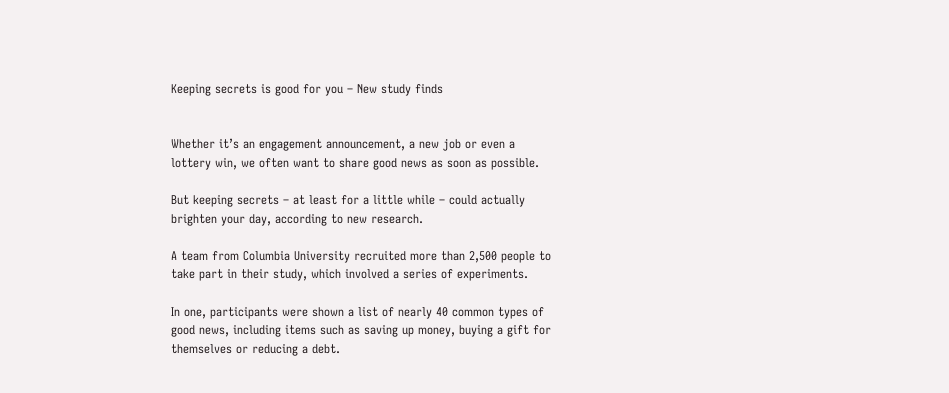Keeping secrets is good for you – New study finds


Whether it’s an engagement announcement, a new job or even a lottery win, we often want to share good news as soon as possible.

But keeping secrets – at least for a little while – could actually brighten your day, according to new research.

A team from Columbia University recruited more than 2,500 people to take part in their study, which involved a series of experiments.

In one, participants were shown a list of nearly 40 common types of good news, including items such as saving up money, buying a gift for themselves or reducing a debt.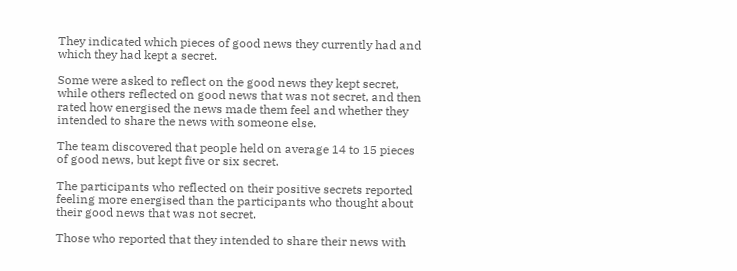They indicated which pieces of good news they currently had and which they had kept a secret.

Some were asked to reflect on the good news they kept secret, while others reflected on good news that was not secret, and then rated how energised the news made them feel and whether they intended to share the news with someone else.

The team discovered that people held on average 14 to 15 pieces of good news, but kept five or six secret.

The participants who reflected on their positive secrets reported feeling more energised than the participants who thought about their good news that was not secret.

Those who reported that they intended to share their news with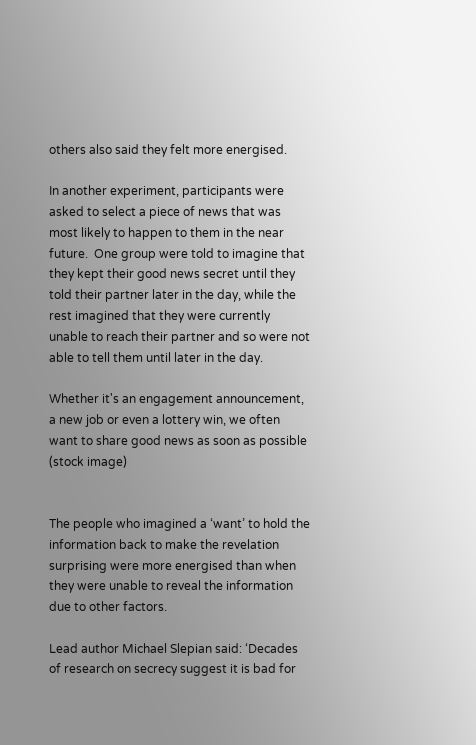others also said they felt more energised.

In another experiment, participants were asked to select a piece of news that was most likely to happen to them in the near future.  One group were told to imagine that they kept their good news secret until they told their partner later in the day, while the rest imagined that they were currently unable to reach their partner and so were not able to tell them until later in the day.

Whether it's an engagement announcement, a new job or even a lottery win, we often want to share good news as soon as possible (stock image)


The people who imagined a ‘want’ to hold the information back to make the revelation surprising were more energised than when they were unable to reveal the information due to other factors.

Lead author Michael Slepian said: ‘Decades of research on secrecy suggest it is bad for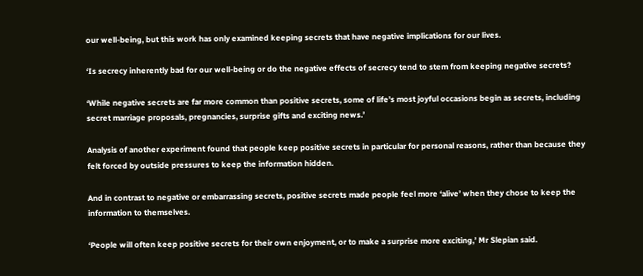our well-being, but this work has only examined keeping secrets that have negative implications for our lives.

‘Is secrecy inherently bad for our well-being or do the negative effects of secrecy tend to stem from keeping negative secrets?

‘While negative secrets are far more common than positive secrets, some of life’s most joyful occasions begin as secrets, including secret marriage proposals, pregnancies, surprise gifts and exciting news.’

Analysis of another experiment found that people keep positive secrets in particular for personal reasons, rather than because they felt forced by outside pressures to keep the information hidden.

And in contrast to negative or embarrassing secrets, positive secrets made people feel more ‘alive’ when they chose to keep the information to themselves.

‘People will often keep positive secrets for their own enjoyment, or to make a surprise more exciting,’ Mr Slepian said.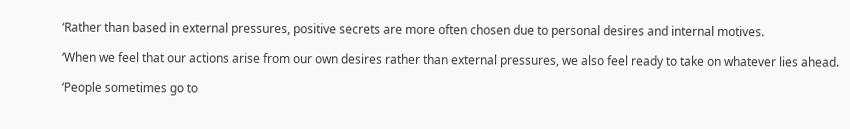‘Rather than based in external pressures, positive secrets are more often chosen due to personal desires and internal motives.

‘When we feel that our actions arise from our own desires rather than external pressures, we also feel ready to take on whatever lies ahead.

‘People sometimes go to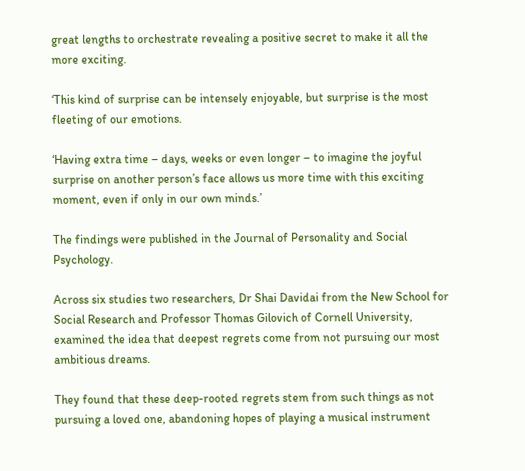great lengths to orchestrate revealing a positive secret to make it all the more exciting.

‘This kind of surprise can be intensely enjoyable, but surprise is the most fleeting of our emotions.

‘Having extra time – days, weeks or even longer – to imagine the joyful surprise on another person’s face allows us more time with this exciting moment, even if only in our own minds.’

The findings were published in the Journal of Personality and Social Psychology.

Across six studies two researchers, Dr Shai Davidai from the New School for Social Research and Professor Thomas Gilovich of Cornell University, examined the idea that deepest regrets come from not pursuing our most ambitious dreams.

They found that these deep-rooted regrets stem from such things as not pursuing a loved one, abandoning hopes of playing a musical instrument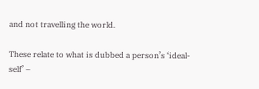and not travelling the world.

These relate to what is dubbed a person’s ‘ideal-self’ –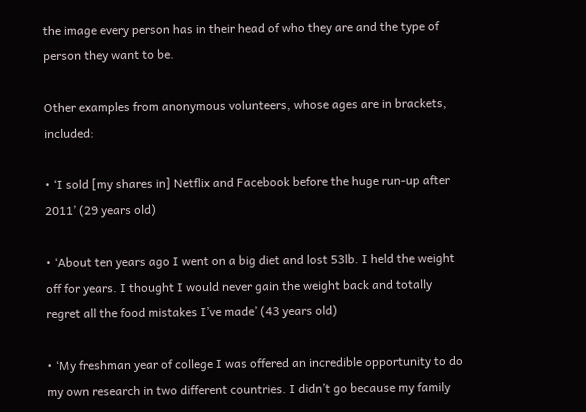the image every person has in their head of who they are and the type of person they want to be.

Other examples from anonymous volunteers, whose ages are in brackets, included:

• ‘I sold [my shares in] Netflix and Facebook before the huge run-up after 2011’ (29 years old)

• ‘About ten years ago I went on a big diet and lost 53lb. I held the weight off for years. I thought I would never gain the weight back and totally regret all the food mistakes I’ve made’ (43 years old)

• ‘My freshman year of college I was offered an incredible opportunity to do my own research in two different countries. I didn’t go because my family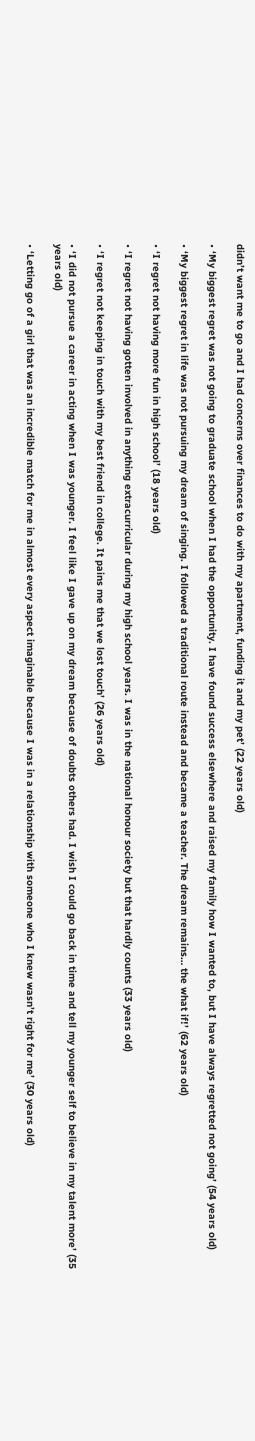didn’t want me to go and I had concerns over finances to do with my apartment, funding it and my pet’ (22 years old)

• ‘My biggest regret was not going to graduate school when I had the opportunity. I have found success elsewhere and raised my family how I wanted to, but I have always regretted not going’ (54 years old)

• ‘My biggest regret in life was not pursuing my dream of singing. I followed a traditional route instead and became a teacher. The dream remains… the what if!’ (62 years old)

• ‘I regret not having more fun in high school’ (18 years old)

• ‘I regret not having gotten involved in anything extracurricular during my high school years. I was in the national honour society but that hardly counts (33 years old)

• ‘I regret not keeping in touch with my best friend in college. It pains me that we lost touch’ (26 years old)

• ‘I did not pursue a career in acting when I was younger. I feel like I gave up on my dream because of doubts others had. I wish I could go back in time and tell my younger self to believe in my talent more’ (35 years old)

• ‘Letting go of a girl that was an incredible match for me in almost every aspect imaginable because I was in a relationship with someone who I knew wasn’t right for me’ (30 years old)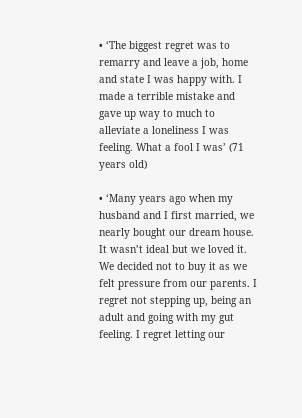• ‘The biggest regret was to remarry and leave a job, home and state I was happy with. I made a terrible mistake and gave up way to much to alleviate a loneliness I was feeling. What a fool I was’ (71 years old)

• ‘Many years ago when my husband and I first married, we nearly bought our dream house. It wasn’t ideal but we loved it. We decided not to buy it as we felt pressure from our parents. I regret not stepping up, being an adult and going with my gut feeling. I regret letting our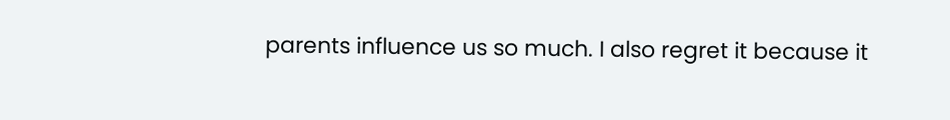parents influence us so much. I also regret it because it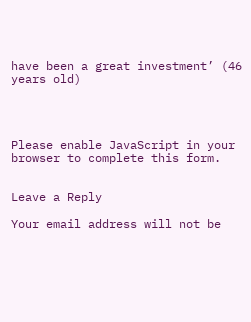have been a great investment’ (46 years old)




Please enable JavaScript in your browser to complete this form.


Leave a Reply

Your email address will not be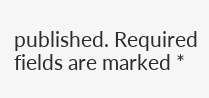published. Required fields are marked *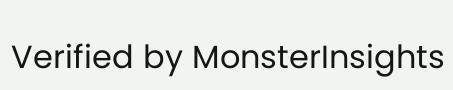Verified by MonsterInsights